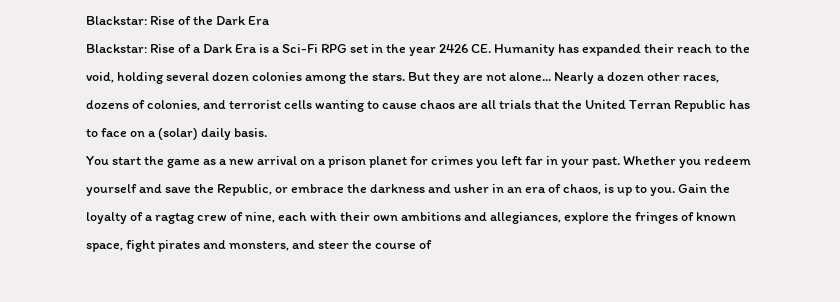Blackstar: Rise of the Dark Era
Blackstar: Rise of a Dark Era is a Sci-Fi RPG set in the year 2426 CE. Humanity has expanded their reach to the void, holding several dozen colonies among the stars. But they are not alone... Nearly a dozen other races, dozens of colonies, and terrorist cells wanting to cause chaos are all trials that the United Terran Republic has to face on a (solar) daily basis.
You start the game as a new arrival on a prison planet for crimes you left far in your past. Whether you redeem yourself and save the Republic, or embrace the darkness and usher in an era of chaos, is up to you. Gain the loyalty of a ragtag crew of nine, each with their own ambitions and allegiances, explore the fringes of known space, fight pirates and monsters, and steer the course of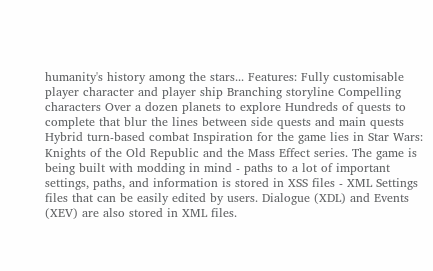humanity's history among the stars... Features: Fully customisable player character and player ship Branching storyline Compelling characters Over a dozen planets to explore Hundreds of quests to complete that blur the lines between side quests and main quests Hybrid turn-based combat Inspiration for the game lies in Star Wars: Knights of the Old Republic and the Mass Effect series. The game is being built with modding in mind - paths to a lot of important settings, paths, and information is stored in XSS files - XML Settings files that can be easily edited by users. Dialogue (XDL) and Events (XEV) are also stored in XML files.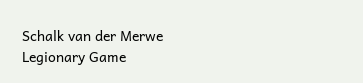Schalk van der Merwe
Legionary Game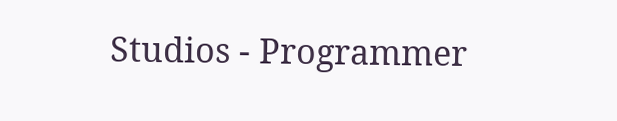Studios - Programmer